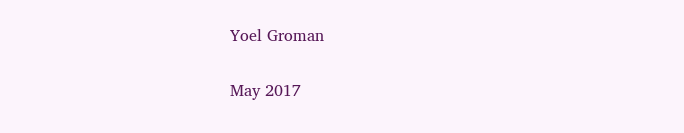Yoel Groman

May 2017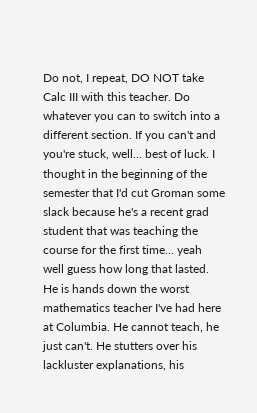Do not, I repeat, DO NOT take Calc III with this teacher. Do whatever you can to switch into a different section. If you can't and you're stuck, well... best of luck. I thought in the beginning of the semester that I'd cut Groman some slack because he's a recent grad student that was teaching the course for the first time... yeah well guess how long that lasted. He is hands down the worst mathematics teacher I've had here at Columbia. He cannot teach, he just can't. He stutters over his lackluster explanations, his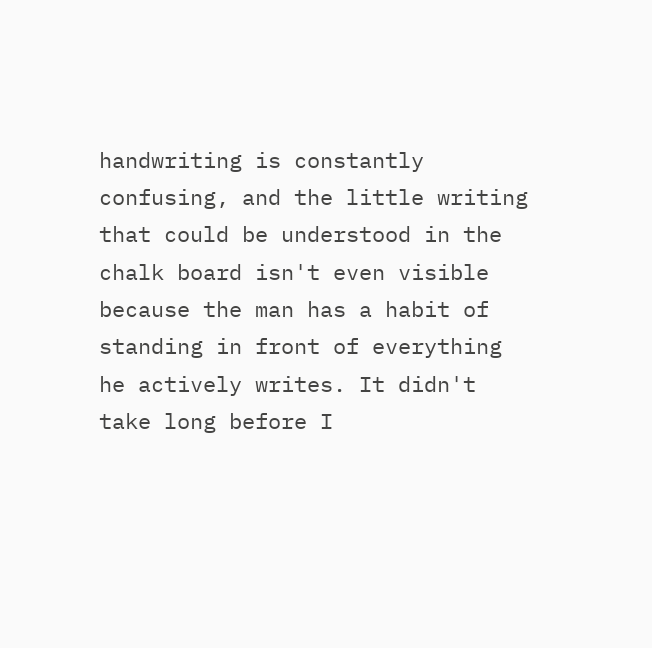handwriting is constantly confusing, and the little writing that could be understood in the chalk board isn't even visible because the man has a habit of standing in front of everything he actively writes. It didn't take long before I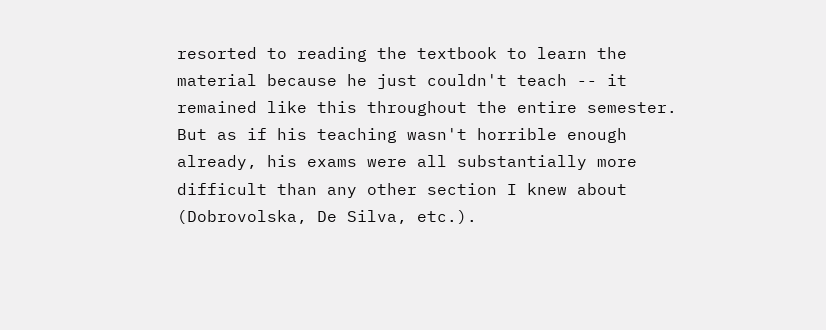resorted to reading the textbook to learn the material because he just couldn't teach -- it remained like this throughout the entire semester. But as if his teaching wasn't horrible enough already, his exams were all substantially more difficult than any other section I knew about (Dobrovolska, De Silva, etc.).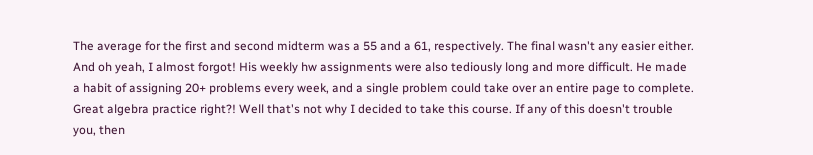The average for the first and second midterm was a 55 and a 61, respectively. The final wasn't any easier either. And oh yeah, I almost forgot! His weekly hw assignments were also tediously long and more difficult. He made a habit of assigning 20+ problems every week, and a single problem could take over an entire page to complete. Great algebra practice right?! Well that's not why I decided to take this course. If any of this doesn't trouble you, then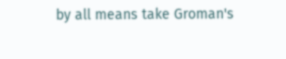by all means take Groman's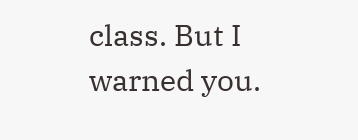class. But I warned you.